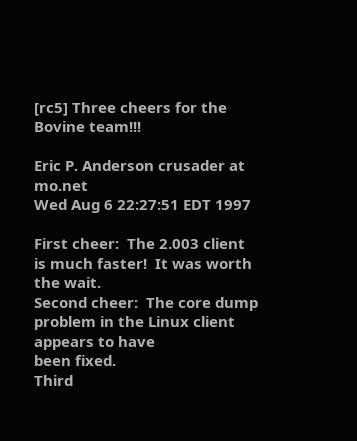[rc5] Three cheers for the Bovine team!!!

Eric P. Anderson crusader at mo.net
Wed Aug 6 22:27:51 EDT 1997

First cheer:  The 2.003 client is much faster!  It was worth the wait.
Second cheer:  The core dump problem in the Linux client appears to have
been fixed.
Third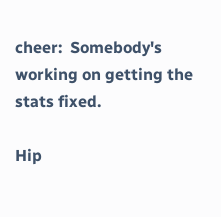cheer:  Somebody's working on getting the stats fixed.

Hip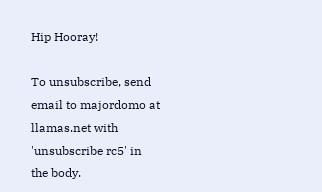Hip Hooray!

To unsubscribe, send email to majordomo at llamas.net with 'unsubscribe rc5' in the body.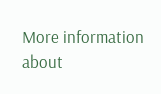More information about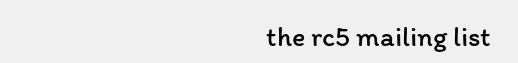the rc5 mailing list